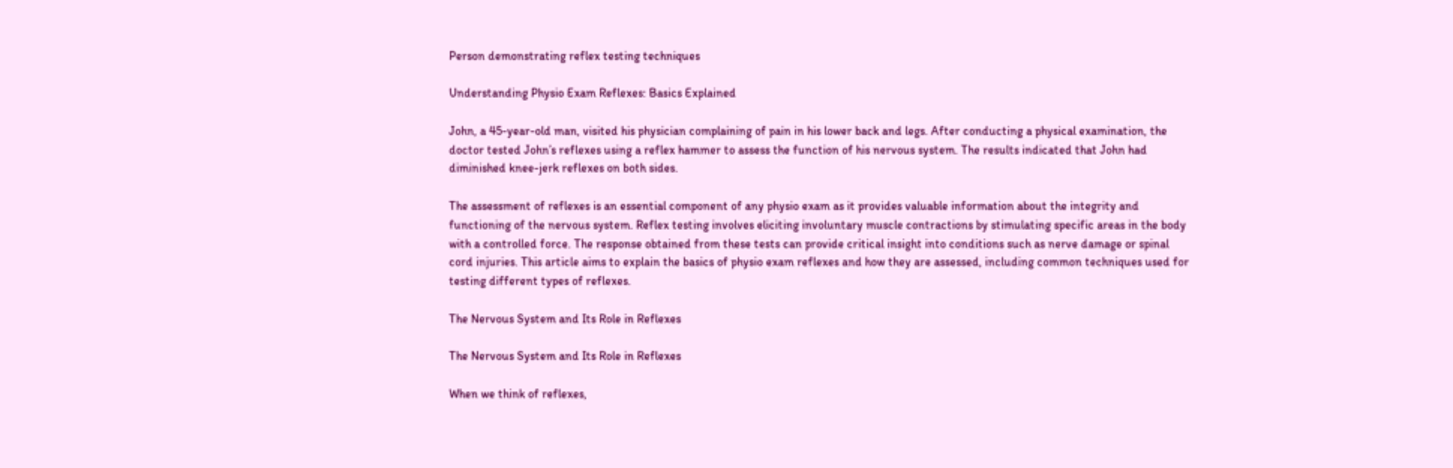Person demonstrating reflex testing techniques

Understanding Physio Exam Reflexes: Basics Explained

John, a 45-year-old man, visited his physician complaining of pain in his lower back and legs. After conducting a physical examination, the doctor tested John’s reflexes using a reflex hammer to assess the function of his nervous system. The results indicated that John had diminished knee-jerk reflexes on both sides.

The assessment of reflexes is an essential component of any physio exam as it provides valuable information about the integrity and functioning of the nervous system. Reflex testing involves eliciting involuntary muscle contractions by stimulating specific areas in the body with a controlled force. The response obtained from these tests can provide critical insight into conditions such as nerve damage or spinal cord injuries. This article aims to explain the basics of physio exam reflexes and how they are assessed, including common techniques used for testing different types of reflexes.

The Nervous System and Its Role in Reflexes

The Nervous System and Its Role in Reflexes

When we think of reflexes,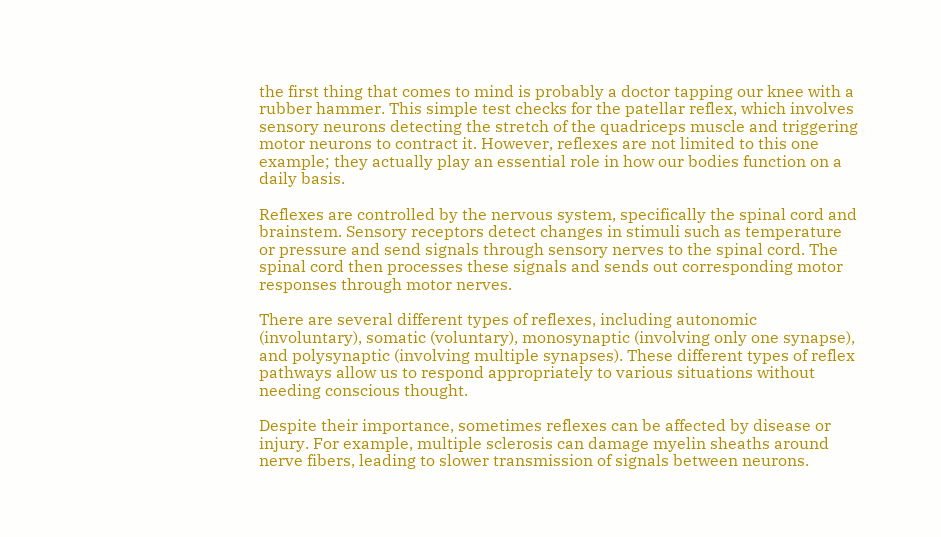the first thing that comes to mind is probably a doctor tapping our knee with a rubber hammer. This simple test checks for the patellar reflex, which involves sensory neurons detecting the stretch of the quadriceps muscle and triggering motor neurons to contract it. However, reflexes are not limited to this one example; they actually play an essential role in how our bodies function on a daily basis.

Reflexes are controlled by the nervous system, specifically the spinal cord and brainstem. Sensory receptors detect changes in stimuli such as temperature or pressure and send signals through sensory nerves to the spinal cord. The spinal cord then processes these signals and sends out corresponding motor responses through motor nerves.

There are several different types of reflexes, including autonomic (involuntary), somatic (voluntary), monosynaptic (involving only one synapse), and polysynaptic (involving multiple synapses). These different types of reflex pathways allow us to respond appropriately to various situations without needing conscious thought.

Despite their importance, sometimes reflexes can be affected by disease or injury. For example, multiple sclerosis can damage myelin sheaths around nerve fibers, leading to slower transmission of signals between neurons.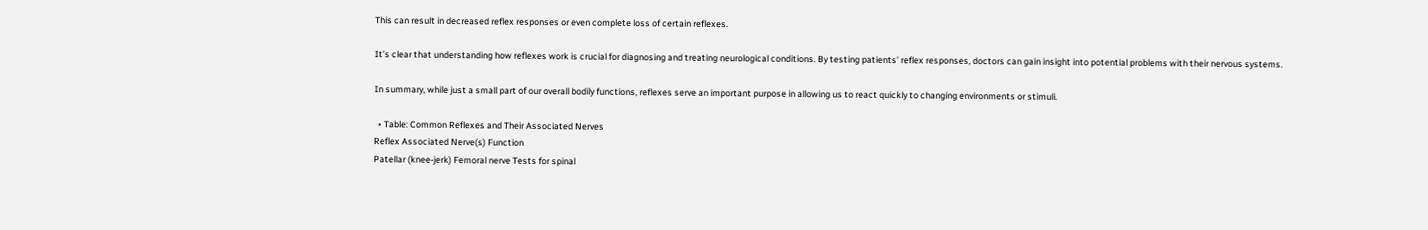This can result in decreased reflex responses or even complete loss of certain reflexes.

It’s clear that understanding how reflexes work is crucial for diagnosing and treating neurological conditions. By testing patients’ reflex responses, doctors can gain insight into potential problems with their nervous systems.

In summary, while just a small part of our overall bodily functions, reflexes serve an important purpose in allowing us to react quickly to changing environments or stimuli.

  • Table: Common Reflexes and Their Associated Nerves
Reflex Associated Nerve(s) Function
Patellar (knee-jerk) Femoral nerve Tests for spinal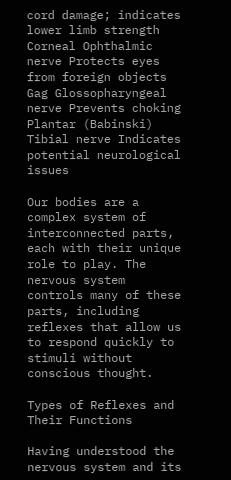cord damage; indicates lower limb strength
Corneal Ophthalmic nerve Protects eyes from foreign objects
Gag Glossopharyngeal nerve Prevents choking
Plantar (Babinski) Tibial nerve Indicates potential neurological issues

Our bodies are a complex system of interconnected parts, each with their unique role to play. The nervous system controls many of these parts, including reflexes that allow us to respond quickly to stimuli without conscious thought.

Types of Reflexes and Their Functions

Having understood the nervous system and its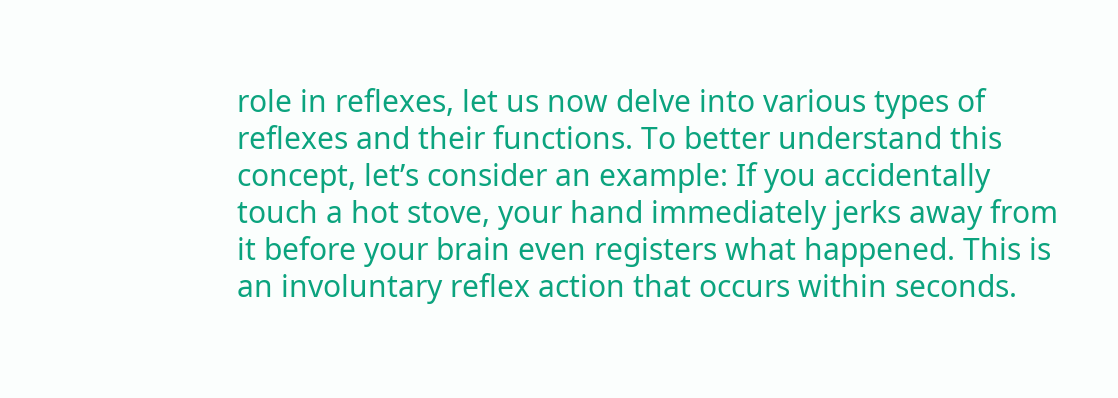role in reflexes, let us now delve into various types of reflexes and their functions. To better understand this concept, let’s consider an example: If you accidentally touch a hot stove, your hand immediately jerks away from it before your brain even registers what happened. This is an involuntary reflex action that occurs within seconds.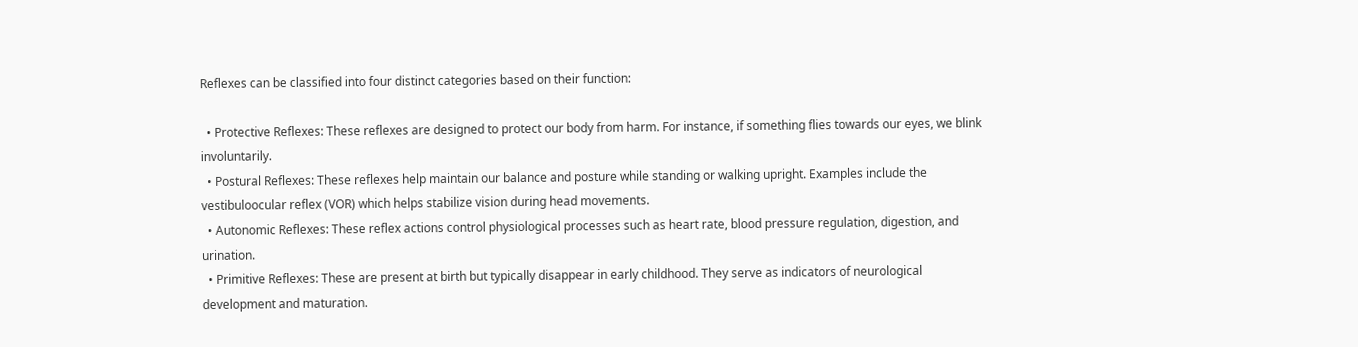Reflexes can be classified into four distinct categories based on their function:

  • Protective Reflexes: These reflexes are designed to protect our body from harm. For instance, if something flies towards our eyes, we blink involuntarily.
  • Postural Reflexes: These reflexes help maintain our balance and posture while standing or walking upright. Examples include the vestibuloocular reflex (VOR) which helps stabilize vision during head movements.
  • Autonomic Reflexes: These reflex actions control physiological processes such as heart rate, blood pressure regulation, digestion, and urination.
  • Primitive Reflexes: These are present at birth but typically disappear in early childhood. They serve as indicators of neurological development and maturation.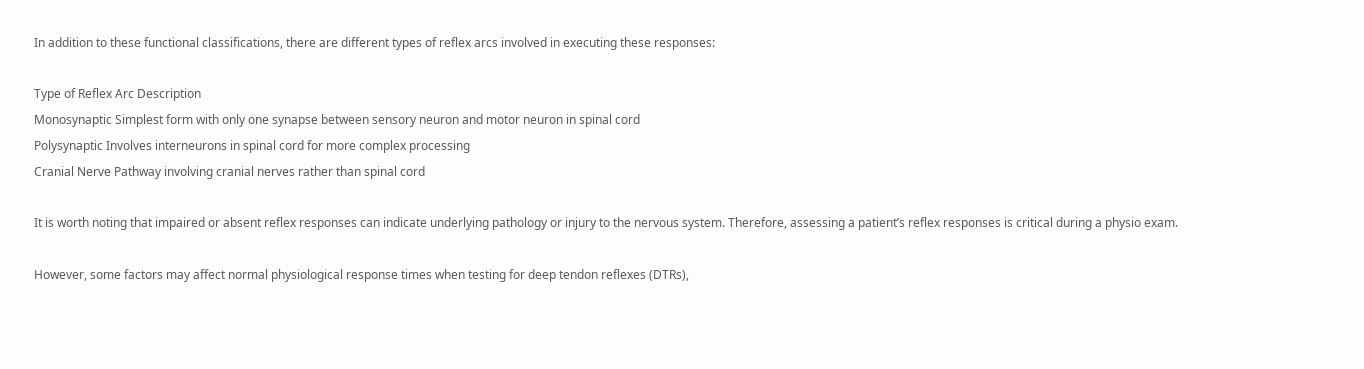In addition to these functional classifications, there are different types of reflex arcs involved in executing these responses:

Type of Reflex Arc Description
Monosynaptic Simplest form with only one synapse between sensory neuron and motor neuron in spinal cord
Polysynaptic Involves interneurons in spinal cord for more complex processing
Cranial Nerve Pathway involving cranial nerves rather than spinal cord

It is worth noting that impaired or absent reflex responses can indicate underlying pathology or injury to the nervous system. Therefore, assessing a patient’s reflex responses is critical during a physio exam.

However, some factors may affect normal physiological response times when testing for deep tendon reflexes (DTRs),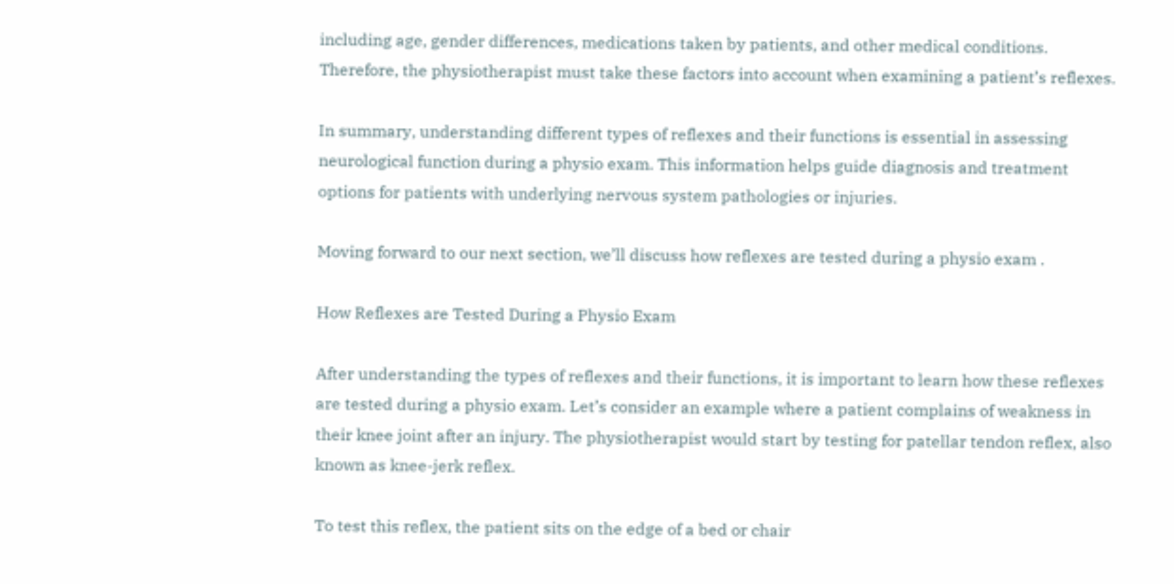including age, gender differences, medications taken by patients, and other medical conditions. Therefore, the physiotherapist must take these factors into account when examining a patient’s reflexes.

In summary, understanding different types of reflexes and their functions is essential in assessing neurological function during a physio exam. This information helps guide diagnosis and treatment options for patients with underlying nervous system pathologies or injuries.

Moving forward to our next section, we’ll discuss how reflexes are tested during a physio exam .

How Reflexes are Tested During a Physio Exam

After understanding the types of reflexes and their functions, it is important to learn how these reflexes are tested during a physio exam. Let’s consider an example where a patient complains of weakness in their knee joint after an injury. The physiotherapist would start by testing for patellar tendon reflex, also known as knee-jerk reflex.

To test this reflex, the patient sits on the edge of a bed or chair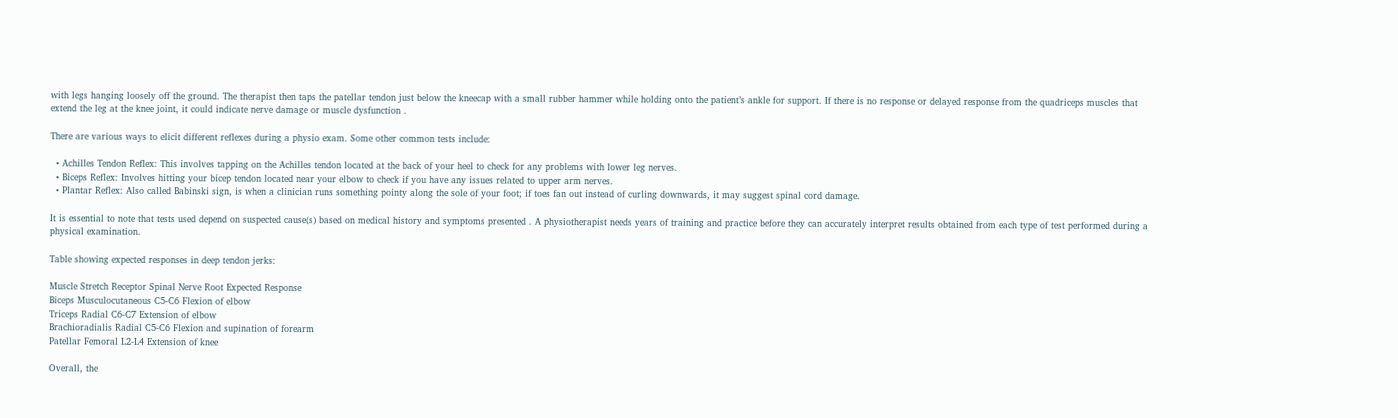with legs hanging loosely off the ground. The therapist then taps the patellar tendon just below the kneecap with a small rubber hammer while holding onto the patient’s ankle for support. If there is no response or delayed response from the quadriceps muscles that extend the leg at the knee joint, it could indicate nerve damage or muscle dysfunction .

There are various ways to elicit different reflexes during a physio exam. Some other common tests include:

  • Achilles Tendon Reflex: This involves tapping on the Achilles tendon located at the back of your heel to check for any problems with lower leg nerves.
  • Biceps Reflex: Involves hitting your bicep tendon located near your elbow to check if you have any issues related to upper arm nerves.
  • Plantar Reflex: Also called Babinski sign, is when a clinician runs something pointy along the sole of your foot; if toes fan out instead of curling downwards, it may suggest spinal cord damage.

It is essential to note that tests used depend on suspected cause(s) based on medical history and symptoms presented . A physiotherapist needs years of training and practice before they can accurately interpret results obtained from each type of test performed during a physical examination.

Table showing expected responses in deep tendon jerks:

Muscle Stretch Receptor Spinal Nerve Root Expected Response
Biceps Musculocutaneous C5-C6 Flexion of elbow
Triceps Radial C6-C7 Extension of elbow
Brachioradialis Radial C5-C6 Flexion and supination of forearm
Patellar Femoral L2-L4 Extension of knee

Overall, the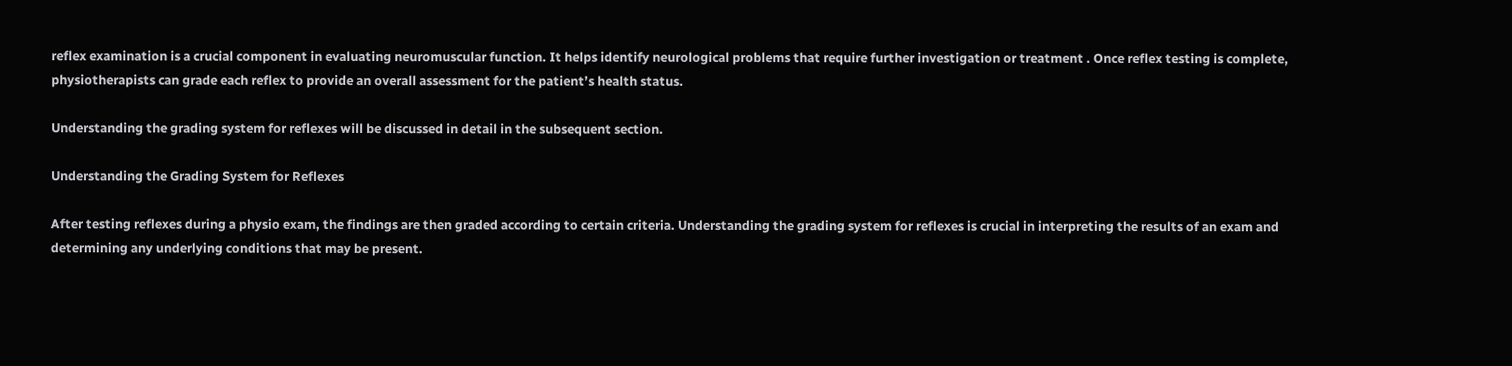reflex examination is a crucial component in evaluating neuromuscular function. It helps identify neurological problems that require further investigation or treatment . Once reflex testing is complete, physiotherapists can grade each reflex to provide an overall assessment for the patient’s health status.

Understanding the grading system for reflexes will be discussed in detail in the subsequent section.

Understanding the Grading System for Reflexes

After testing reflexes during a physio exam, the findings are then graded according to certain criteria. Understanding the grading system for reflexes is crucial in interpreting the results of an exam and determining any underlying conditions that may be present.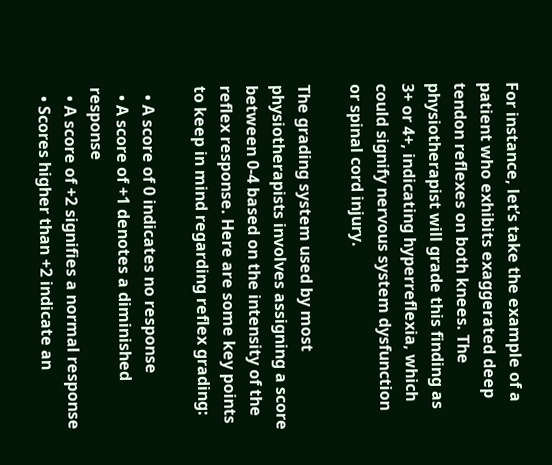For instance, let’s take the example of a patient who exhibits exaggerated deep tendon reflexes on both knees. The physiotherapist will grade this finding as 3+ or 4+, indicating hyperreflexia, which could signify nervous system dysfunction or spinal cord injury.

The grading system used by most physiotherapists involves assigning a score between 0-4 based on the intensity of the reflex response. Here are some key points to keep in mind regarding reflex grading:

  • A score of 0 indicates no response
  • A score of +1 denotes a diminished response
  • A score of +2 signifies a normal response
  • Scores higher than +2 indicate an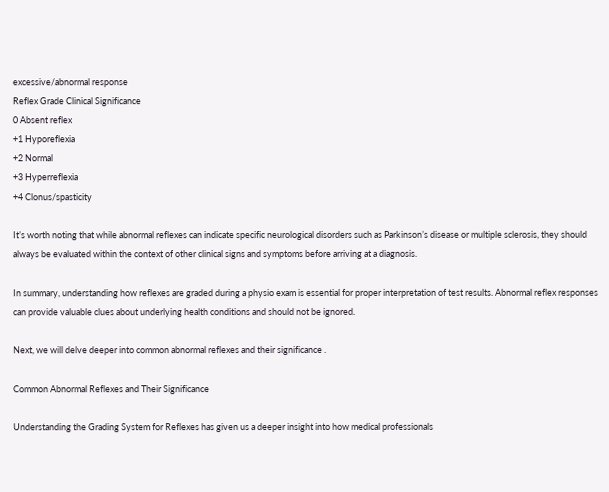excessive/abnormal response
Reflex Grade Clinical Significance
0 Absent reflex
+1 Hyporeflexia
+2 Normal
+3 Hyperreflexia
+4 Clonus/spasticity

It’s worth noting that while abnormal reflexes can indicate specific neurological disorders such as Parkinson’s disease or multiple sclerosis, they should always be evaluated within the context of other clinical signs and symptoms before arriving at a diagnosis.

In summary, understanding how reflexes are graded during a physio exam is essential for proper interpretation of test results. Abnormal reflex responses can provide valuable clues about underlying health conditions and should not be ignored.

Next, we will delve deeper into common abnormal reflexes and their significance .

Common Abnormal Reflexes and Their Significance

Understanding the Grading System for Reflexes has given us a deeper insight into how medical professionals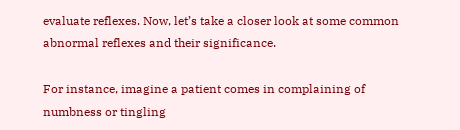evaluate reflexes. Now, let’s take a closer look at some common abnormal reflexes and their significance.

For instance, imagine a patient comes in complaining of numbness or tingling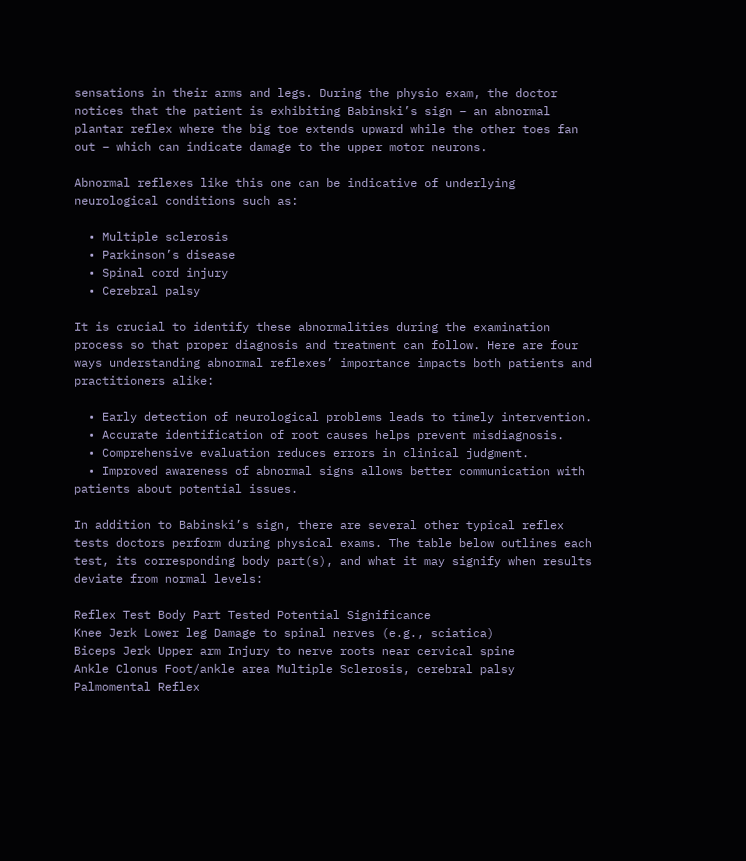sensations in their arms and legs. During the physio exam, the doctor notices that the patient is exhibiting Babinski’s sign – an abnormal plantar reflex where the big toe extends upward while the other toes fan out – which can indicate damage to the upper motor neurons.

Abnormal reflexes like this one can be indicative of underlying neurological conditions such as:

  • Multiple sclerosis
  • Parkinson’s disease
  • Spinal cord injury
  • Cerebral palsy

It is crucial to identify these abnormalities during the examination process so that proper diagnosis and treatment can follow. Here are four ways understanding abnormal reflexes’ importance impacts both patients and practitioners alike:

  • Early detection of neurological problems leads to timely intervention.
  • Accurate identification of root causes helps prevent misdiagnosis.
  • Comprehensive evaluation reduces errors in clinical judgment.
  • Improved awareness of abnormal signs allows better communication with patients about potential issues.

In addition to Babinski’s sign, there are several other typical reflex tests doctors perform during physical exams. The table below outlines each test, its corresponding body part(s), and what it may signify when results deviate from normal levels:

Reflex Test Body Part Tested Potential Significance
Knee Jerk Lower leg Damage to spinal nerves (e.g., sciatica)
Biceps Jerk Upper arm Injury to nerve roots near cervical spine
Ankle Clonus Foot/ankle area Multiple Sclerosis, cerebral palsy
Palmomental Reflex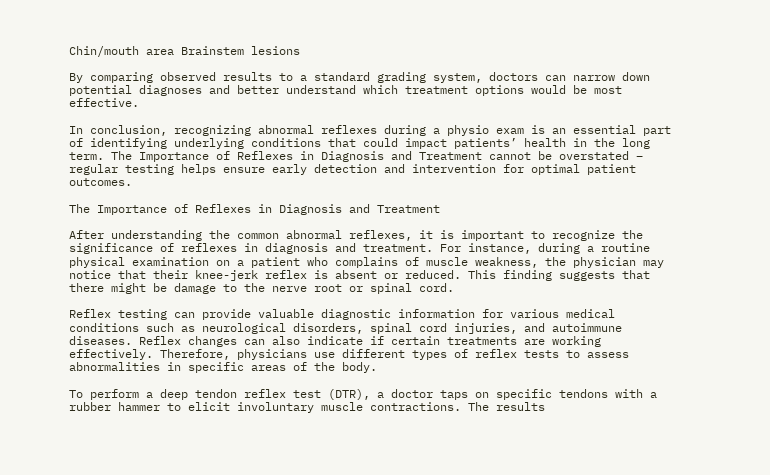Chin/mouth area Brainstem lesions

By comparing observed results to a standard grading system, doctors can narrow down potential diagnoses and better understand which treatment options would be most effective.

In conclusion, recognizing abnormal reflexes during a physio exam is an essential part of identifying underlying conditions that could impact patients’ health in the long term. The Importance of Reflexes in Diagnosis and Treatment cannot be overstated – regular testing helps ensure early detection and intervention for optimal patient outcomes.

The Importance of Reflexes in Diagnosis and Treatment

After understanding the common abnormal reflexes, it is important to recognize the significance of reflexes in diagnosis and treatment. For instance, during a routine physical examination on a patient who complains of muscle weakness, the physician may notice that their knee-jerk reflex is absent or reduced. This finding suggests that there might be damage to the nerve root or spinal cord.

Reflex testing can provide valuable diagnostic information for various medical conditions such as neurological disorders, spinal cord injuries, and autoimmune diseases. Reflex changes can also indicate if certain treatments are working effectively. Therefore, physicians use different types of reflex tests to assess abnormalities in specific areas of the body.

To perform a deep tendon reflex test (DTR), a doctor taps on specific tendons with a rubber hammer to elicit involuntary muscle contractions. The results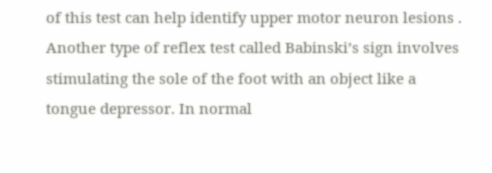of this test can help identify upper motor neuron lesions . Another type of reflex test called Babinski’s sign involves stimulating the sole of the foot with an object like a tongue depressor. In normal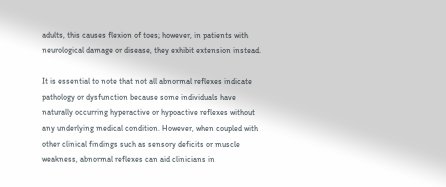adults, this causes flexion of toes; however, in patients with neurological damage or disease, they exhibit extension instead.

It is essential to note that not all abnormal reflexes indicate pathology or dysfunction because some individuals have naturally occurring hyperactive or hypoactive reflexes without any underlying medical condition. However, when coupled with other clinical findings such as sensory deficits or muscle weakness, abnormal reflexes can aid clinicians in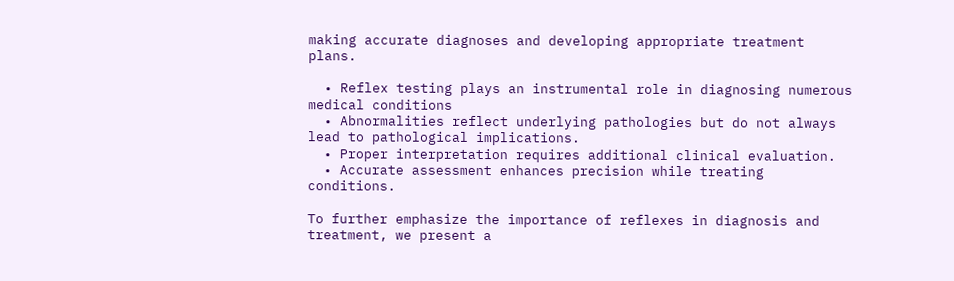making accurate diagnoses and developing appropriate treatment plans.

  • Reflex testing plays an instrumental role in diagnosing numerous medical conditions
  • Abnormalities reflect underlying pathologies but do not always lead to pathological implications.
  • Proper interpretation requires additional clinical evaluation.
  • Accurate assessment enhances precision while treating conditions.

To further emphasize the importance of reflexes in diagnosis and treatment, we present a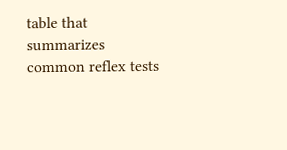table that summarizes common reflex tests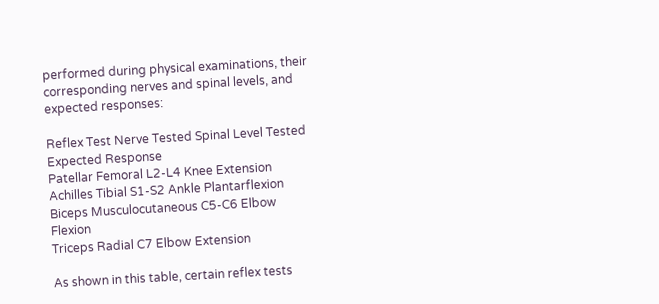performed during physical examinations, their corresponding nerves and spinal levels, and expected responses:

Reflex Test Nerve Tested Spinal Level Tested Expected Response
Patellar Femoral L2-L4 Knee Extension
Achilles Tibial S1-S2 Ankle Plantarflexion
Biceps Musculocutaneous C5-C6 Elbow Flexion
Triceps Radial C7 Elbow Extension

As shown in this table, certain reflex tests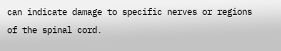can indicate damage to specific nerves or regions of the spinal cord.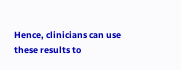Hence, clinicians can use these results to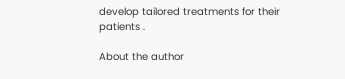develop tailored treatments for their patients .

About the author